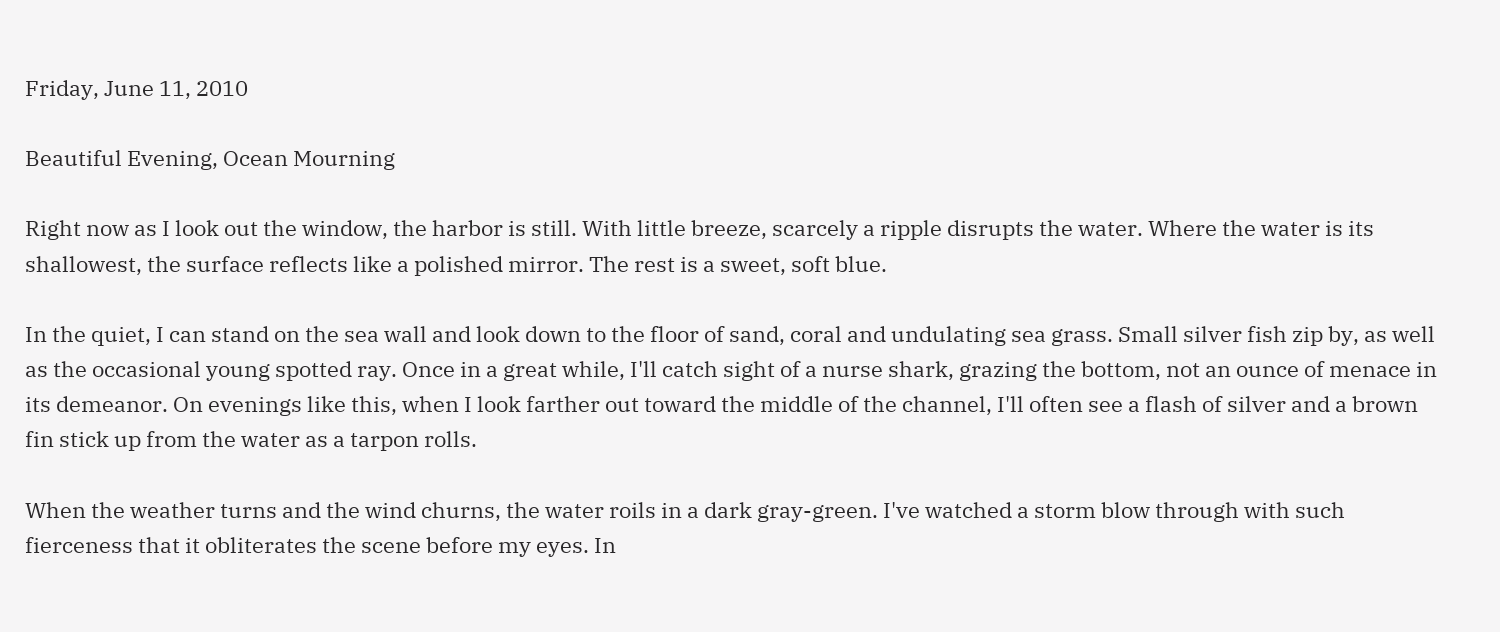Friday, June 11, 2010

Beautiful Evening, Ocean Mourning

Right now as I look out the window, the harbor is still. With little breeze, scarcely a ripple disrupts the water. Where the water is its shallowest, the surface reflects like a polished mirror. The rest is a sweet, soft blue.

In the quiet, I can stand on the sea wall and look down to the floor of sand, coral and undulating sea grass. Small silver fish zip by, as well as the occasional young spotted ray. Once in a great while, I'll catch sight of a nurse shark, grazing the bottom, not an ounce of menace in its demeanor. On evenings like this, when I look farther out toward the middle of the channel, I'll often see a flash of silver and a brown fin stick up from the water as a tarpon rolls.

When the weather turns and the wind churns, the water roils in a dark gray-green. I've watched a storm blow through with such fierceness that it obliterates the scene before my eyes. In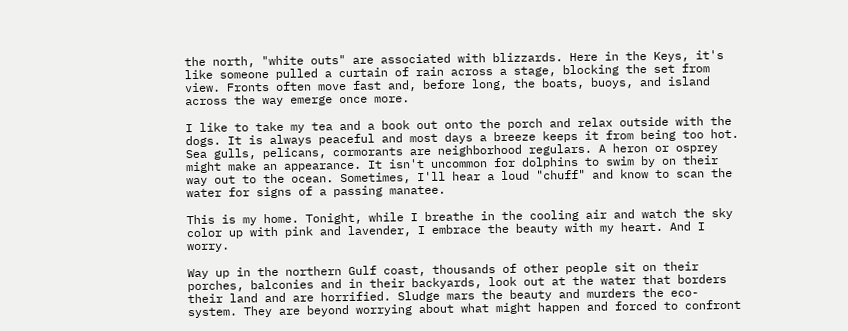the north, "white outs" are associated with blizzards. Here in the Keys, it's like someone pulled a curtain of rain across a stage, blocking the set from view. Fronts often move fast and, before long, the boats, buoys, and island across the way emerge once more.

I like to take my tea and a book out onto the porch and relax outside with the dogs. It is always peaceful and most days a breeze keeps it from being too hot. Sea gulls, pelicans, cormorants are neighborhood regulars. A heron or osprey might make an appearance. It isn't uncommon for dolphins to swim by on their way out to the ocean. Sometimes, I'll hear a loud "chuff" and know to scan the water for signs of a passing manatee.

This is my home. Tonight, while I breathe in the cooling air and watch the sky color up with pink and lavender, I embrace the beauty with my heart. And I worry.

Way up in the northern Gulf coast, thousands of other people sit on their porches, balconies and in their backyards, look out at the water that borders their land and are horrified. Sludge mars the beauty and murders the eco-system. They are beyond worrying about what might happen and forced to confront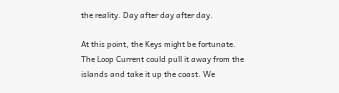the reality. Day after day after day.

At this point, the Keys might be fortunate. The Loop Current could pull it away from the islands and take it up the coast. We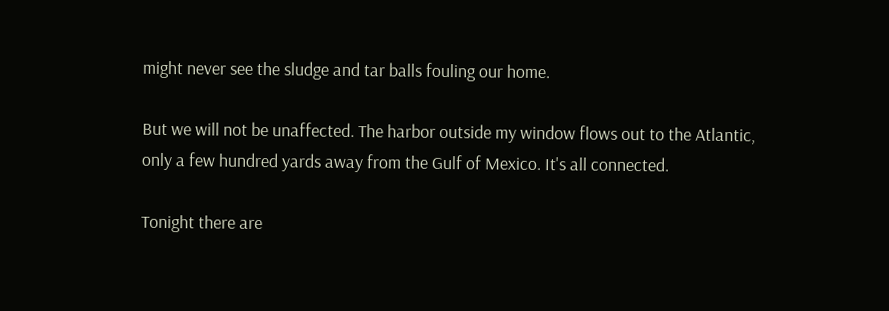might never see the sludge and tar balls fouling our home.

But we will not be unaffected. The harbor outside my window flows out to the Atlantic, only a few hundred yards away from the Gulf of Mexico. It's all connected.

Tonight there are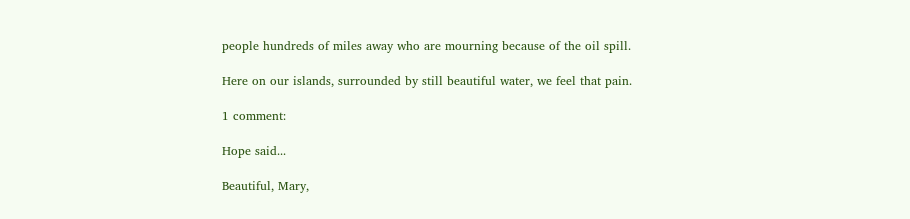people hundreds of miles away who are mourning because of the oil spill.

Here on our islands, surrounded by still beautiful water, we feel that pain.

1 comment:

Hope said...

Beautiful, Mary,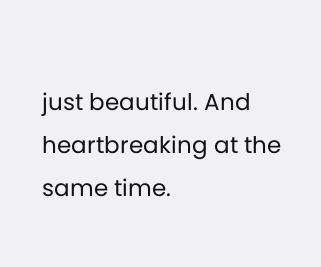just beautiful. And heartbreaking at the same time.